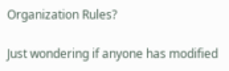Organization Rules?

Just wondering if anyone has modified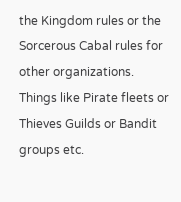the Kingdom rules or the Sorcerous Cabal rules for other organizations. Things like Pirate fleets or Thieves Guilds or Bandit groups etc.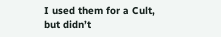I used them for a Cult, but didn’t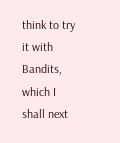think to try it with Bandits, which I shall next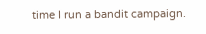time I run a bandit campaign.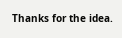Thanks for the idea.